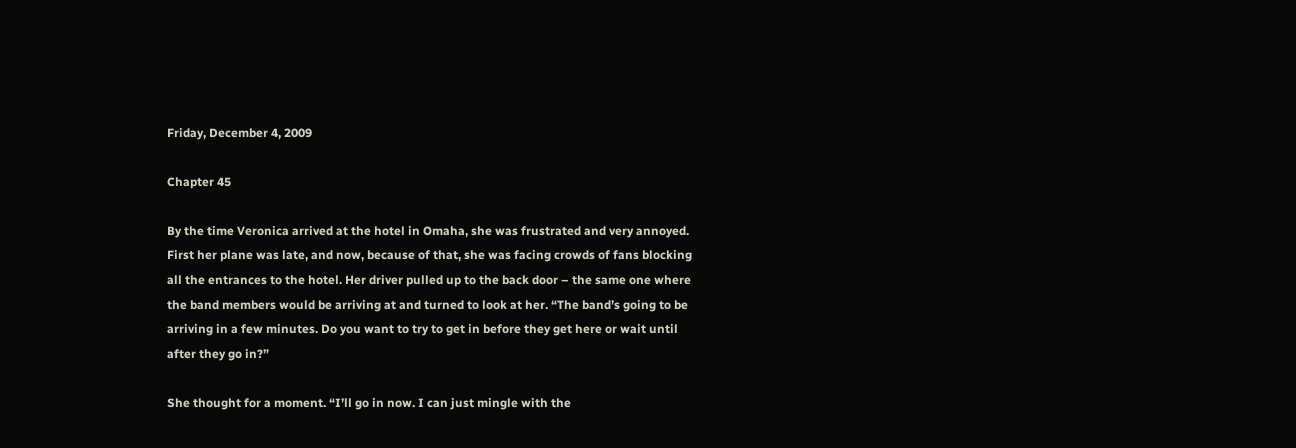Friday, December 4, 2009

Chapter 45

By the time Veronica arrived at the hotel in Omaha, she was frustrated and very annoyed. First her plane was late, and now, because of that, she was facing crowds of fans blocking all the entrances to the hotel. Her driver pulled up to the back door – the same one where the band members would be arriving at and turned to look at her. “The band’s going to be arriving in a few minutes. Do you want to try to get in before they get here or wait until after they go in?”

She thought for a moment. “I’ll go in now. I can just mingle with the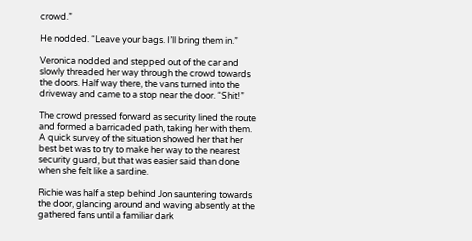crowd.”

He nodded. “Leave your bags. I’ll bring them in.”

Veronica nodded and stepped out of the car and slowly threaded her way through the crowd towards the doors. Half way there, the vans turned into the driveway and came to a stop near the door. “Shit!”

The crowd pressed forward as security lined the route and formed a barricaded path, taking her with them. A quick survey of the situation showed her that her best bet was to try to make her way to the nearest security guard, but that was easier said than done when she felt like a sardine.

Richie was half a step behind Jon sauntering towards the door, glancing around and waving absently at the gathered fans until a familiar dark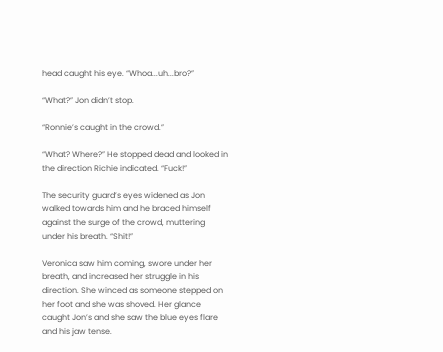head caught his eye. “Whoa...uh...bro?”

“What?” Jon didn’t stop.

“Ronnie’s caught in the crowd.”

“What? Where?” He stopped dead and looked in the direction Richie indicated. “Fuck!”

The security guard’s eyes widened as Jon walked towards him and he braced himself against the surge of the crowd, muttering under his breath. “Shit!”

Veronica saw him coming, swore under her breath, and increased her struggle in his direction. She winced as someone stepped on her foot and she was shoved. Her glance caught Jon’s and she saw the blue eyes flare and his jaw tense.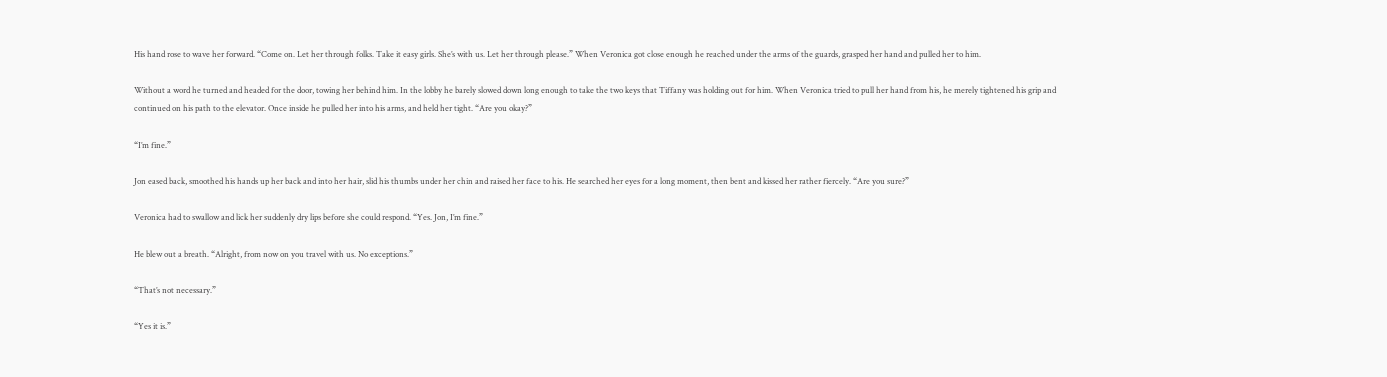His hand rose to wave her forward. “Come on. Let her through folks. Take it easy girls. She’s with us. Let her through please.” When Veronica got close enough he reached under the arms of the guards, grasped her hand and pulled her to him.

Without a word he turned and headed for the door, towing her behind him. In the lobby he barely slowed down long enough to take the two keys that Tiffany was holding out for him. When Veronica tried to pull her hand from his, he merely tightened his grip and continued on his path to the elevator. Once inside he pulled her into his arms, and held her tight. “Are you okay?”

“I’m fine.”

Jon eased back, smoothed his hands up her back and into her hair, slid his thumbs under her chin and raised her face to his. He searched her eyes for a long moment, then bent and kissed her rather fiercely. “Are you sure?”

Veronica had to swallow and lick her suddenly dry lips before she could respond. “Yes. Jon, I’m fine.”

He blew out a breath. “Alright, from now on you travel with us. No exceptions.”

“That’s not necessary.”

“Yes it is.”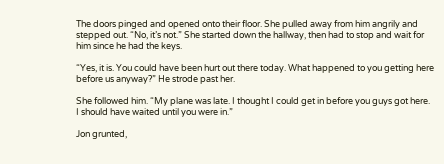The doors pinged and opened onto their floor. She pulled away from him angrily and stepped out. “No, it’s not.” She started down the hallway, then had to stop and wait for him since he had the keys.

“Yes, it is. You could have been hurt out there today. What happened to you getting here before us anyway?” He strode past her.

She followed him. “My plane was late. I thought I could get in before you guys got here. I should have waited until you were in.”

Jon grunted,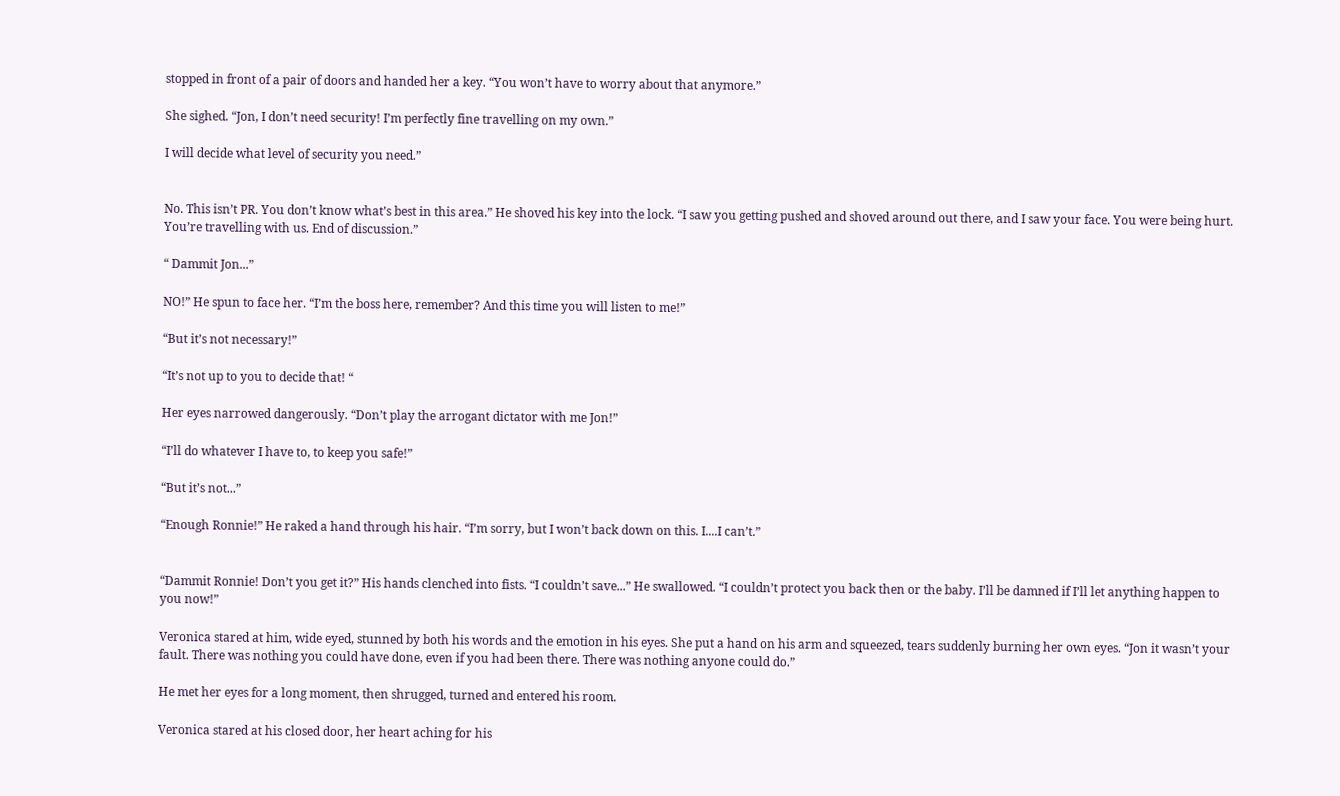stopped in front of a pair of doors and handed her a key. “You won’t have to worry about that anymore.”

She sighed. “Jon, I don’t need security! I’m perfectly fine travelling on my own.”

I will decide what level of security you need.”


No. This isn’t PR. You don’t know what’s best in this area.” He shoved his key into the lock. “I saw you getting pushed and shoved around out there, and I saw your face. You were being hurt. You’re travelling with us. End of discussion.”

“ Dammit Jon...”

NO!” He spun to face her. “I’m the boss here, remember? And this time you will listen to me!”

“But it’s not necessary!”

“It’s not up to you to decide that! “

Her eyes narrowed dangerously. “Don’t play the arrogant dictator with me Jon!”

“I’ll do whatever I have to, to keep you safe!”

“But it’s not...”

“Enough Ronnie!” He raked a hand through his hair. “I’m sorry, but I won’t back down on this. I....I can’t.”


“Dammit Ronnie! Don’t you get it?” His hands clenched into fists. “I couldn’t save...” He swallowed. “I couldn’t protect you back then or the baby. I’ll be damned if I’ll let anything happen to you now!”

Veronica stared at him, wide eyed, stunned by both his words and the emotion in his eyes. She put a hand on his arm and squeezed, tears suddenly burning her own eyes. “Jon it wasn’t your fault. There was nothing you could have done, even if you had been there. There was nothing anyone could do.”

He met her eyes for a long moment, then shrugged, turned and entered his room.

Veronica stared at his closed door, her heart aching for his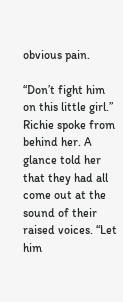obvious pain.

“Don’t fight him on this little girl.” Richie spoke from behind her. A glance told her that they had all come out at the sound of their raised voices. “Let him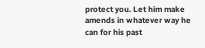protect you. Let him make amends in whatever way he can for his past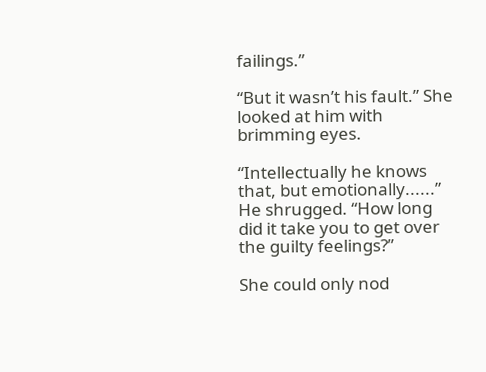failings.”

“But it wasn’t his fault.” She looked at him with brimming eyes.

“Intellectually he knows that, but emotionally......” He shrugged. “How long did it take you to get over the guilty feelings?”

She could only nod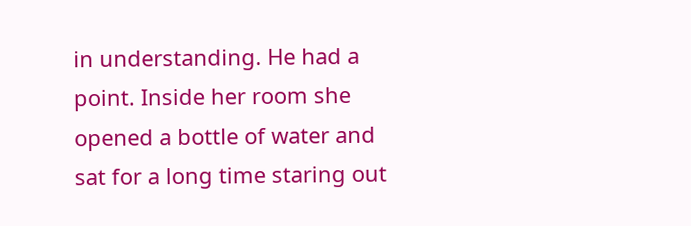in understanding. He had a point. Inside her room she opened a bottle of water and sat for a long time staring out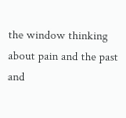the window thinking about pain and the past and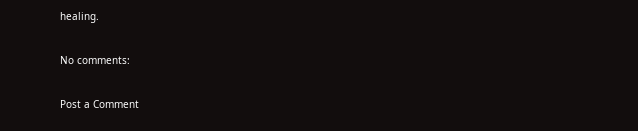healing.

No comments:

Post a Comment